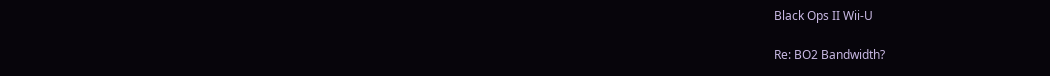Black Ops II Wii-U

Re: BO2 Bandwidth?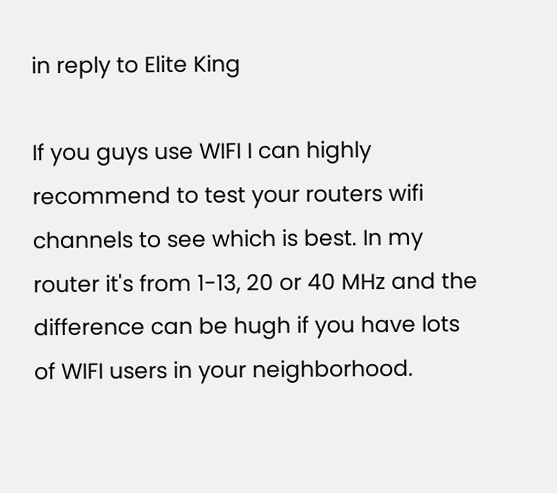in reply to Elite King

If you guys use WIFI I can highly recommend to test your routers wifi channels to see which is best. In my router it's from 1-13, 20 or 40 MHz and the difference can be hugh if you have lots of WIFI users in your neighborhood.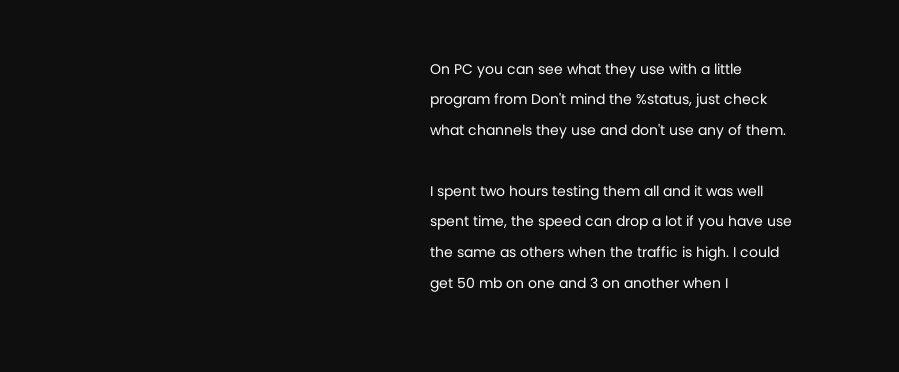On PC you can see what they use with a little program from Don't mind the %status, just check what channels they use and don't use any of them.

I spent two hours testing them all and it was well spent time, the speed can drop a lot if you have use the same as others when the traffic is high. I could get 50 mb on one and 3 on another when I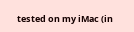tested on my iMac (in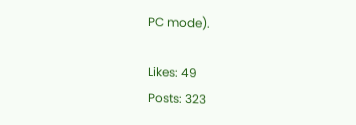PC mode).

Likes: 49
Posts: 323